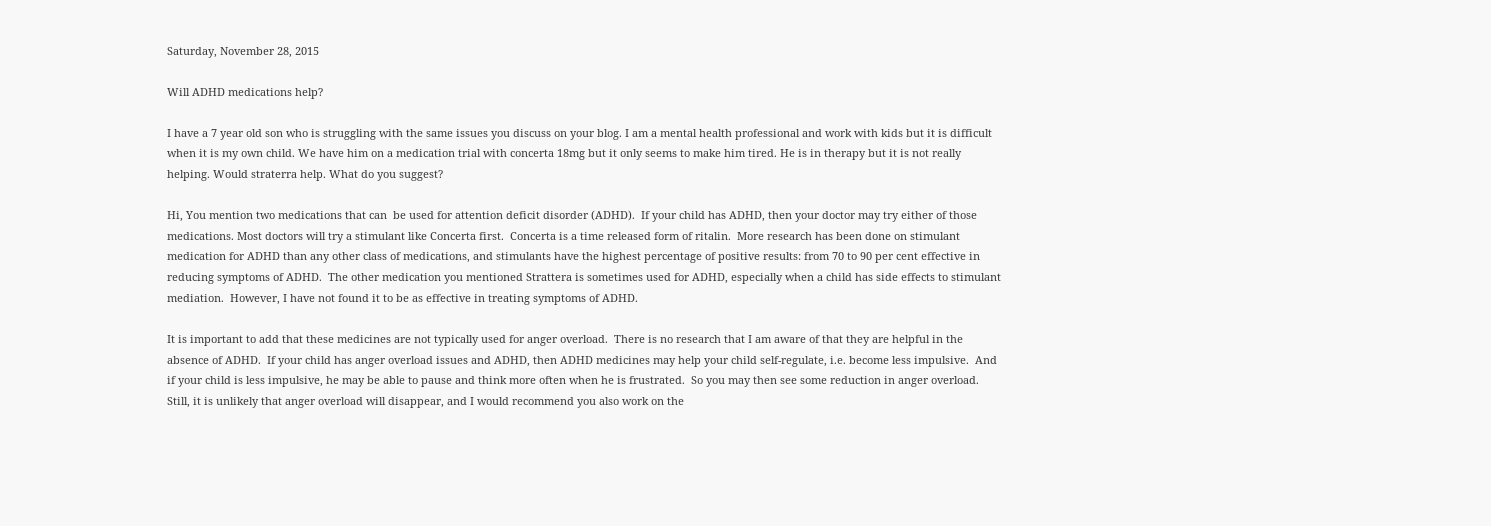Saturday, November 28, 2015

Will ADHD medications help?

I have a 7 year old son who is struggling with the same issues you discuss on your blog. I am a mental health professional and work with kids but it is difficult when it is my own child. We have him on a medication trial with concerta 18mg but it only seems to make him tired. He is in therapy but it is not really helping. Would straterra help. What do you suggest?

Hi, You mention two medications that can  be used for attention deficit disorder (ADHD).  If your child has ADHD, then your doctor may try either of those medications. Most doctors will try a stimulant like Concerta first.  Concerta is a time released form of ritalin.  More research has been done on stimulant medication for ADHD than any other class of medications, and stimulants have the highest percentage of positive results: from 70 to 90 per cent effective in reducing symptoms of ADHD.  The other medication you mentioned Strattera is sometimes used for ADHD, especially when a child has side effects to stimulant mediation.  However, I have not found it to be as effective in treating symptoms of ADHD.

It is important to add that these medicines are not typically used for anger overload.  There is no research that I am aware of that they are helpful in the absence of ADHD.  If your child has anger overload issues and ADHD, then ADHD medicines may help your child self-regulate, i.e. become less impulsive.  And if your child is less impulsive, he may be able to pause and think more often when he is frustrated.  So you may then see some reduction in anger overload.  Still, it is unlikely that anger overload will disappear, and I would recommend you also work on the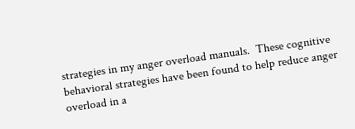strategies in my anger overload manuals.  These cognitive behavioral strategies have been found to help reduce anger overload in a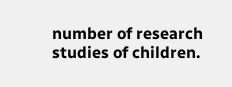number of research studies of children.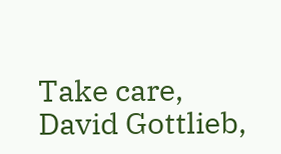Take care, David Gottlieb,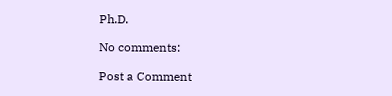Ph.D.

No comments:

Post a Comment